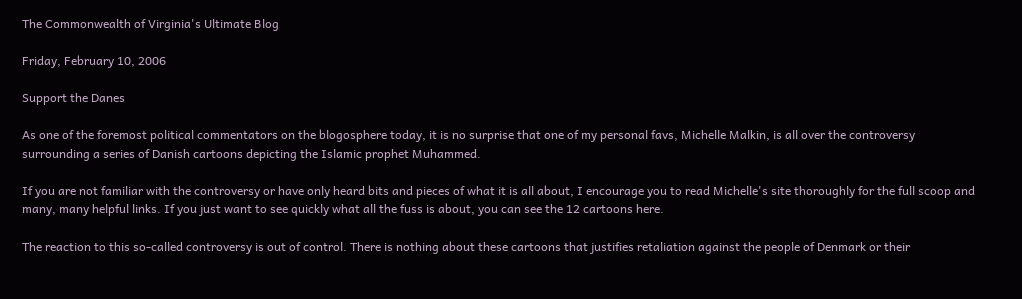The Commonwealth of Virginia's Ultimate Blog

Friday, February 10, 2006

Support the Danes

As one of the foremost political commentators on the blogosphere today, it is no surprise that one of my personal favs, Michelle Malkin, is all over the controversy surrounding a series of Danish cartoons depicting the Islamic prophet Muhammed.

If you are not familiar with the controversy or have only heard bits and pieces of what it is all about, I encourage you to read Michelle's site thoroughly for the full scoop and many, many helpful links. If you just want to see quickly what all the fuss is about, you can see the 12 cartoons here.

The reaction to this so-called controversy is out of control. There is nothing about these cartoons that justifies retaliation against the people of Denmark or their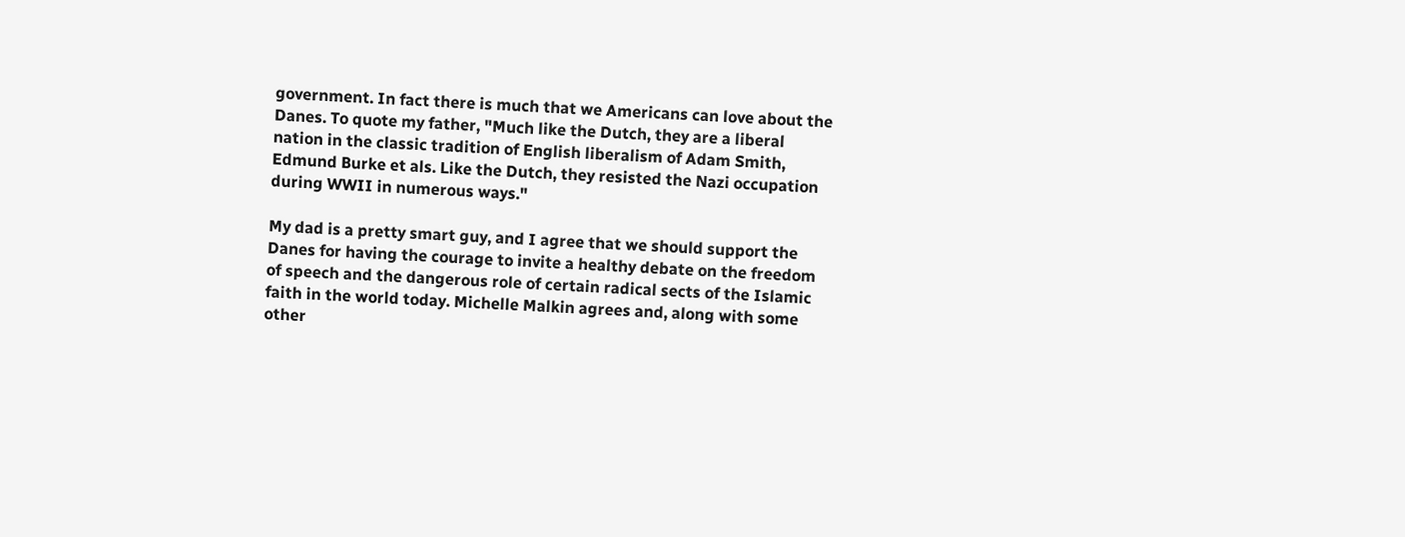government. In fact there is much that we Americans can love about the Danes. To quote my father, "Much like the Dutch, they are a liberal nation in the classic tradition of English liberalism of Adam Smith, Edmund Burke et als. Like the Dutch, they resisted the Nazi occupation during WWII in numerous ways."

My dad is a pretty smart guy, and I agree that we should support the Danes for having the courage to invite a healthy debate on the freedom of speech and the dangerous role of certain radical sects of the Islamic faith in the world today. Michelle Malkin agrees and, along with some other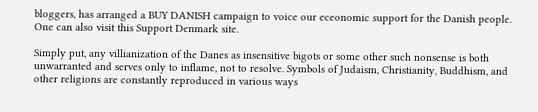bloggers, has arranged a BUY DANISH campaign to voice our eceonomic support for the Danish people. One can also visit this Support Denmark site.

Simply put, any villianization of the Danes as insensitive bigots or some other such nonsense is both unwarranted and serves only to inflame, not to resolve. Symbols of Judaism, Christianity, Buddhism, and other religions are constantly reproduced in various ways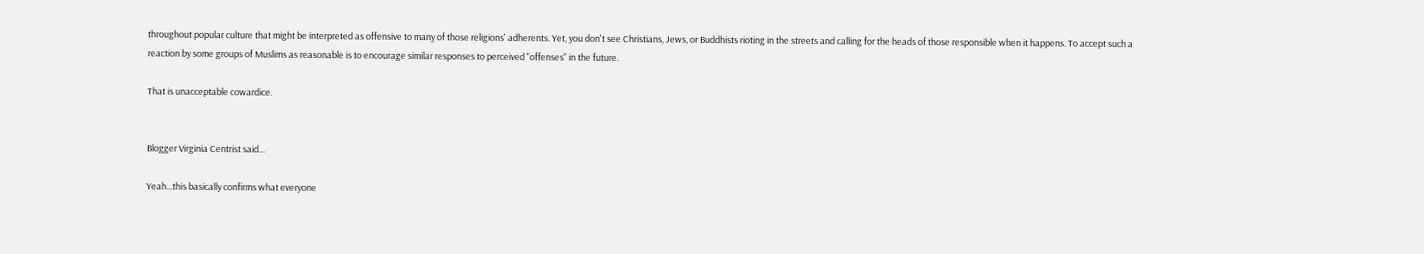throughout popular culture that might be interpreted as offensive to many of those religions' adherents. Yet, you don't see Christians, Jews, or Buddhists rioting in the streets and calling for the heads of those responsible when it happens. To accept such a reaction by some groups of Muslims as reasonable is to encourage similar responses to perceived "offenses" in the future.

That is unacceptable cowardice.


Blogger Virginia Centrist said...

Yeah...this basically confirms what everyone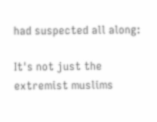had suspected all along:

It's not just the extremist muslims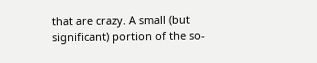that are crazy. A small (but significant) portion of the so-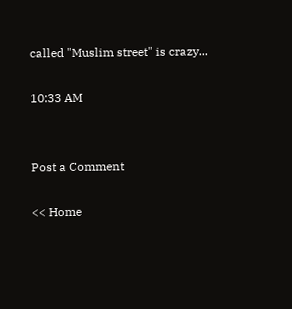called "Muslim street" is crazy...

10:33 AM


Post a Comment

<< Home